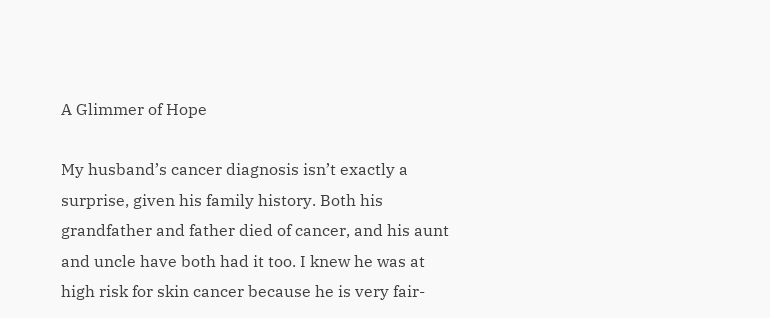A Glimmer of Hope

My husband’s cancer diagnosis isn’t exactly a surprise, given his family history. Both his grandfather and father died of cancer, and his aunt and uncle have both had it too. I knew he was at high risk for skin cancer because he is very fair-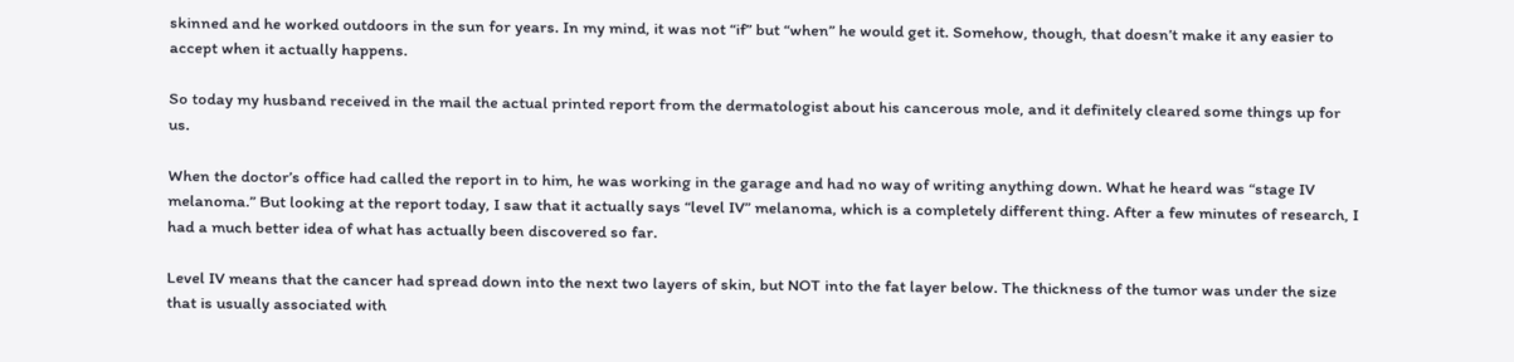skinned and he worked outdoors in the sun for years. In my mind, it was not “if” but “when” he would get it. Somehow, though, that doesn’t make it any easier to accept when it actually happens.

So today my husband received in the mail the actual printed report from the dermatologist about his cancerous mole, and it definitely cleared some things up for us.

When the doctor’s office had called the report in to him, he was working in the garage and had no way of writing anything down. What he heard was “stage IV melanoma.” But looking at the report today, I saw that it actually says “level IV” melanoma, which is a completely different thing. After a few minutes of research, I had a much better idea of what has actually been discovered so far.

Level IV means that the cancer had spread down into the next two layers of skin, but NOT into the fat layer below. The thickness of the tumor was under the size that is usually associated with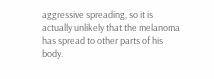aggressive spreading, so it is actually unlikely that the melanoma has spread to other parts of his body.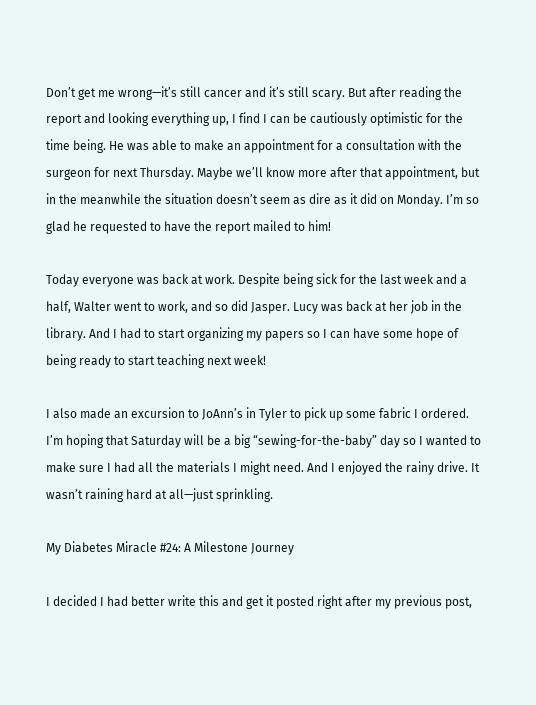Don’t get me wrong—it’s still cancer and it’s still scary. But after reading the report and looking everything up, I find I can be cautiously optimistic for the time being. He was able to make an appointment for a consultation with the surgeon for next Thursday. Maybe we’ll know more after that appointment, but in the meanwhile the situation doesn’t seem as dire as it did on Monday. I’m so glad he requested to have the report mailed to him!

Today everyone was back at work. Despite being sick for the last week and a half, Walter went to work, and so did Jasper. Lucy was back at her job in the library. And I had to start organizing my papers so I can have some hope of being ready to start teaching next week!

I also made an excursion to JoAnn’s in Tyler to pick up some fabric I ordered. I’m hoping that Saturday will be a big “sewing-for-the-baby” day so I wanted to make sure I had all the materials I might need. And I enjoyed the rainy drive. It wasn’t raining hard at all—just sprinkling.

My Diabetes Miracle #24: A Milestone Journey

I decided I had better write this and get it posted right after my previous post,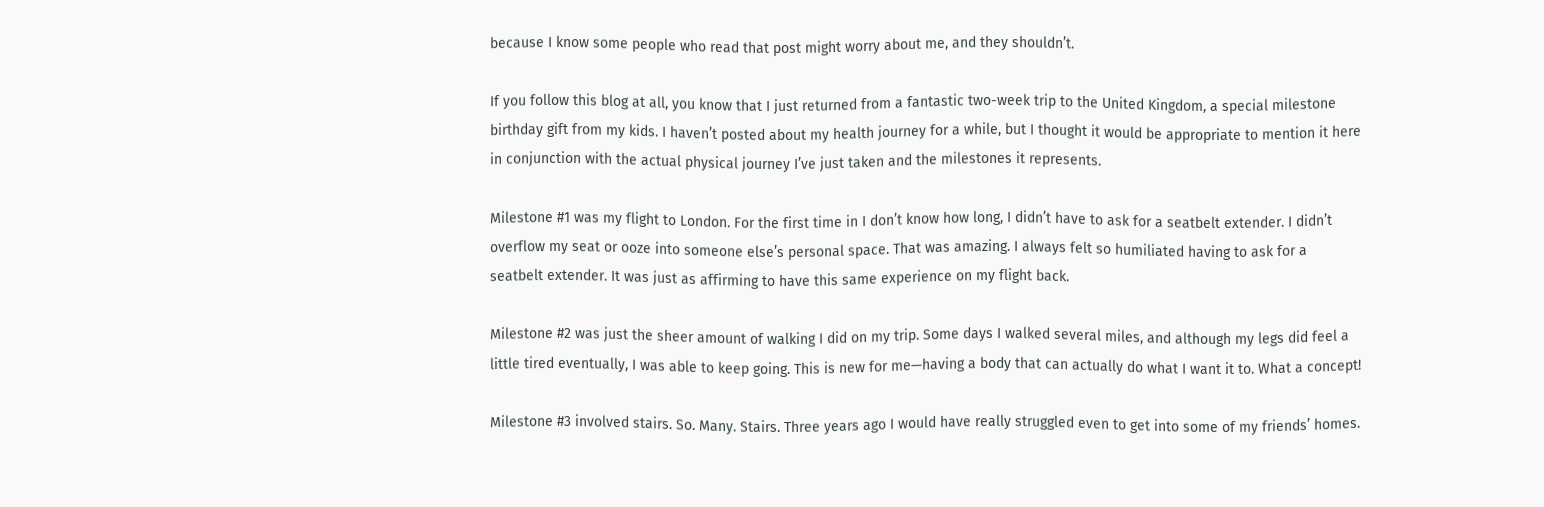because I know some people who read that post might worry about me, and they shouldn’t.

If you follow this blog at all, you know that I just returned from a fantastic two-week trip to the United Kingdom, a special milestone birthday gift from my kids. I haven’t posted about my health journey for a while, but I thought it would be appropriate to mention it here in conjunction with the actual physical journey I’ve just taken and the milestones it represents.

Milestone #1 was my flight to London. For the first time in I don’t know how long, I didn’t have to ask for a seatbelt extender. I didn’t overflow my seat or ooze into someone else’s personal space. That was amazing. I always felt so humiliated having to ask for a seatbelt extender. It was just as affirming to have this same experience on my flight back.

Milestone #2 was just the sheer amount of walking I did on my trip. Some days I walked several miles, and although my legs did feel a little tired eventually, I was able to keep going. This is new for me—having a body that can actually do what I want it to. What a concept!

Milestone #3 involved stairs. So. Many. Stairs. Three years ago I would have really struggled even to get into some of my friends’ homes.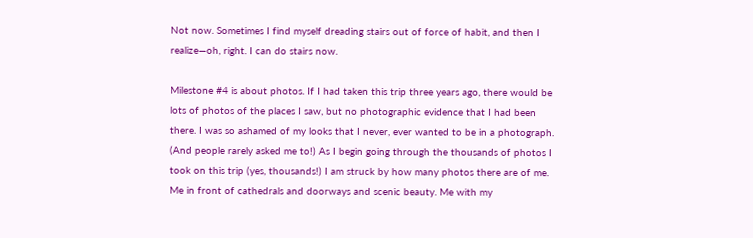Not now. Sometimes I find myself dreading stairs out of force of habit, and then I realize—oh, right. I can do stairs now.

Milestone #4 is about photos. If I had taken this trip three years ago, there would be lots of photos of the places I saw, but no photographic evidence that I had been there. I was so ashamed of my looks that I never, ever wanted to be in a photograph. (And people rarely asked me to!) As I begin going through the thousands of photos I took on this trip (yes, thousands!) I am struck by how many photos there are of me. Me in front of cathedrals and doorways and scenic beauty. Me with my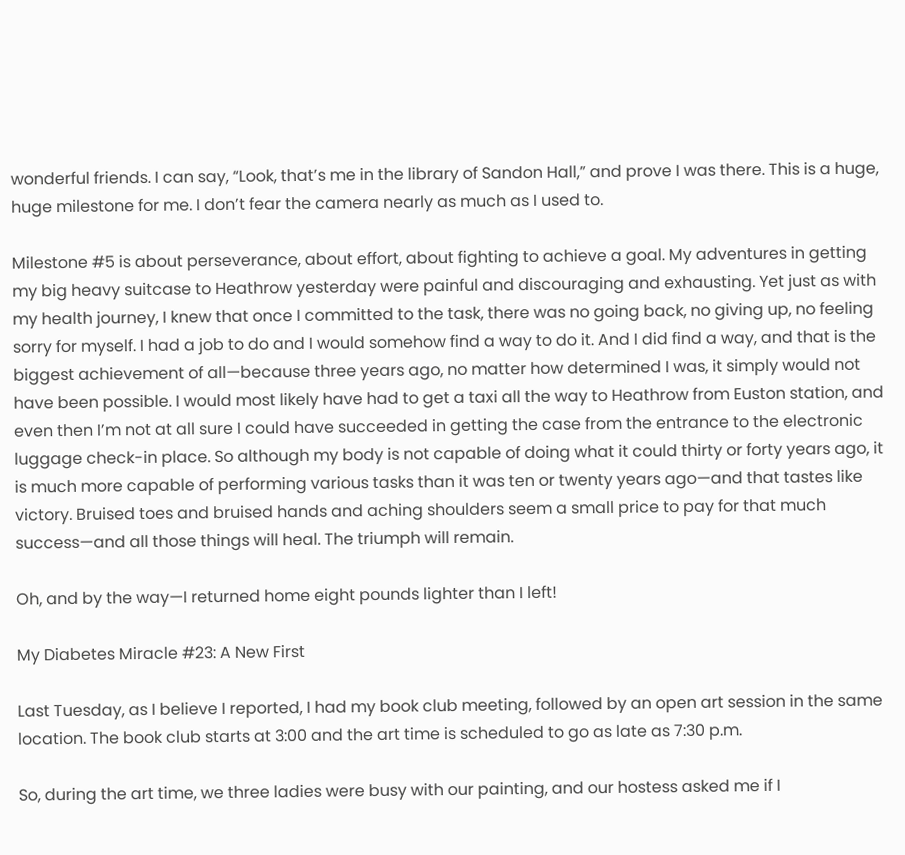wonderful friends. I can say, “Look, that’s me in the library of Sandon Hall,” and prove I was there. This is a huge, huge milestone for me. I don’t fear the camera nearly as much as I used to.

Milestone #5 is about perseverance, about effort, about fighting to achieve a goal. My adventures in getting my big heavy suitcase to Heathrow yesterday were painful and discouraging and exhausting. Yet just as with my health journey, I knew that once I committed to the task, there was no going back, no giving up, no feeling sorry for myself. I had a job to do and I would somehow find a way to do it. And I did find a way, and that is the biggest achievement of all—because three years ago, no matter how determined I was, it simply would not have been possible. I would most likely have had to get a taxi all the way to Heathrow from Euston station, and even then I’m not at all sure I could have succeeded in getting the case from the entrance to the electronic luggage check-in place. So although my body is not capable of doing what it could thirty or forty years ago, it is much more capable of performing various tasks than it was ten or twenty years ago—and that tastes like victory. Bruised toes and bruised hands and aching shoulders seem a small price to pay for that much success—and all those things will heal. The triumph will remain.

Oh, and by the way—I returned home eight pounds lighter than I left!

My Diabetes Miracle #23: A New First

Last Tuesday, as I believe I reported, I had my book club meeting, followed by an open art session in the same location. The book club starts at 3:00 and the art time is scheduled to go as late as 7:30 p.m.

So, during the art time, we three ladies were busy with our painting, and our hostess asked me if I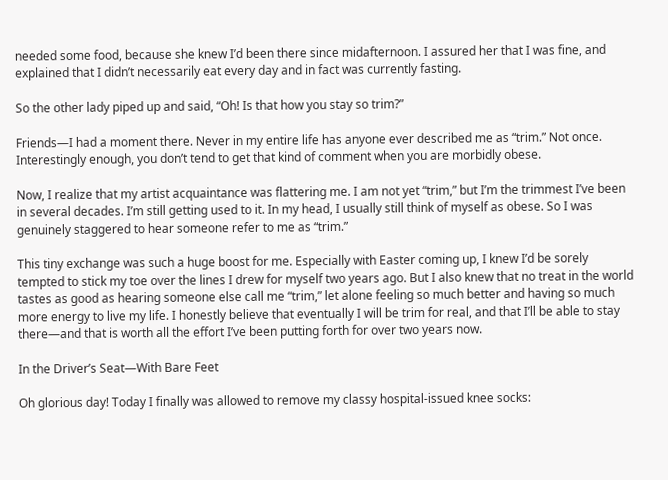needed some food, because she knew I’d been there since midafternoon. I assured her that I was fine, and explained that I didn’t necessarily eat every day and in fact was currently fasting.

So the other lady piped up and said, “Oh! Is that how you stay so trim?”

Friends—I had a moment there. Never in my entire life has anyone ever described me as “trim.” Not once. Interestingly enough, you don’t tend to get that kind of comment when you are morbidly obese.

Now, I realize that my artist acquaintance was flattering me. I am not yet “trim,” but I’m the trimmest I’ve been in several decades. I’m still getting used to it. In my head, I usually still think of myself as obese. So I was genuinely staggered to hear someone refer to me as “trim.”

This tiny exchange was such a huge boost for me. Especially with Easter coming up, I knew I’d be sorely tempted to stick my toe over the lines I drew for myself two years ago. But I also knew that no treat in the world tastes as good as hearing someone else call me “trim,” let alone feeling so much better and having so much more energy to live my life. I honestly believe that eventually I will be trim for real, and that I’ll be able to stay there—and that is worth all the effort I’ve been putting forth for over two years now.

In the Driver’s Seat—With Bare Feet

Oh glorious day! Today I finally was allowed to remove my classy hospital-issued knee socks: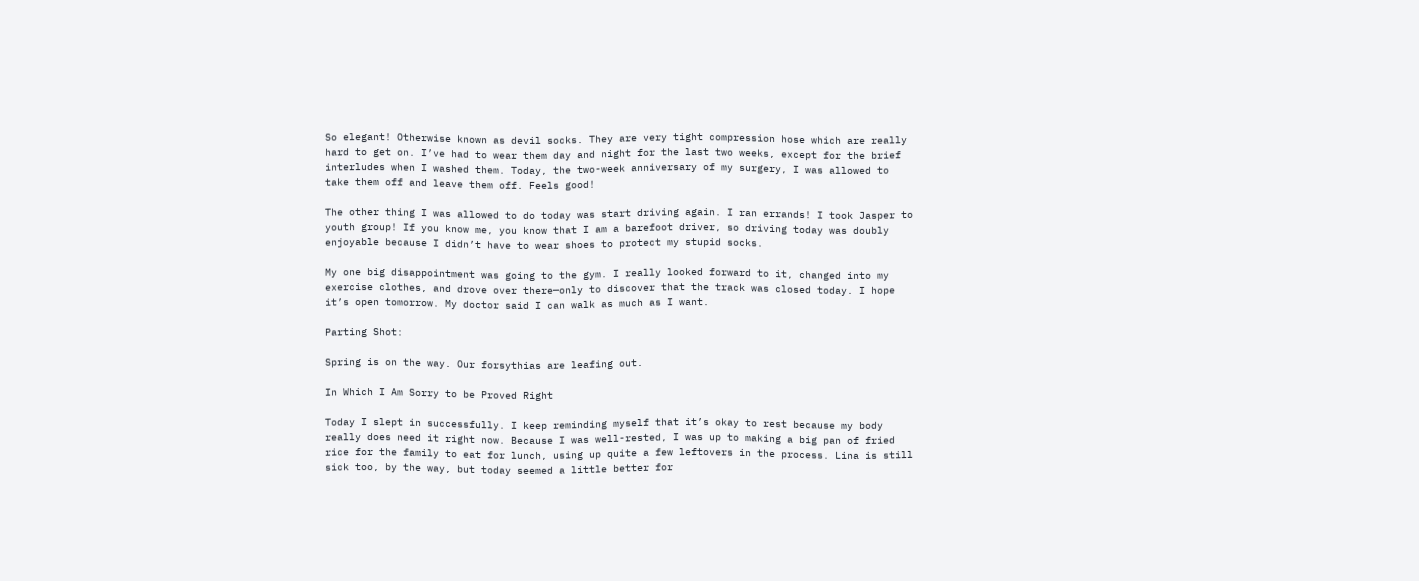So elegant! Otherwise known as devil socks. They are very tight compression hose which are really hard to get on. I’ve had to wear them day and night for the last two weeks, except for the brief interludes when I washed them. Today, the two-week anniversary of my surgery, I was allowed to take them off and leave them off. Feels good!

The other thing I was allowed to do today was start driving again. I ran errands! I took Jasper to youth group! If you know me, you know that I am a barefoot driver, so driving today was doubly enjoyable because I didn’t have to wear shoes to protect my stupid socks.

My one big disappointment was going to the gym. I really looked forward to it, changed into my exercise clothes, and drove over there—only to discover that the track was closed today. I hope it’s open tomorrow. My doctor said I can walk as much as I want.

Parting Shot:

Spring is on the way. Our forsythias are leafing out.

In Which I Am Sorry to be Proved Right

Today I slept in successfully. I keep reminding myself that it’s okay to rest because my body really does need it right now. Because I was well-rested, I was up to making a big pan of fried rice for the family to eat for lunch, using up quite a few leftovers in the process. Lina is still sick too, by the way, but today seemed a little better for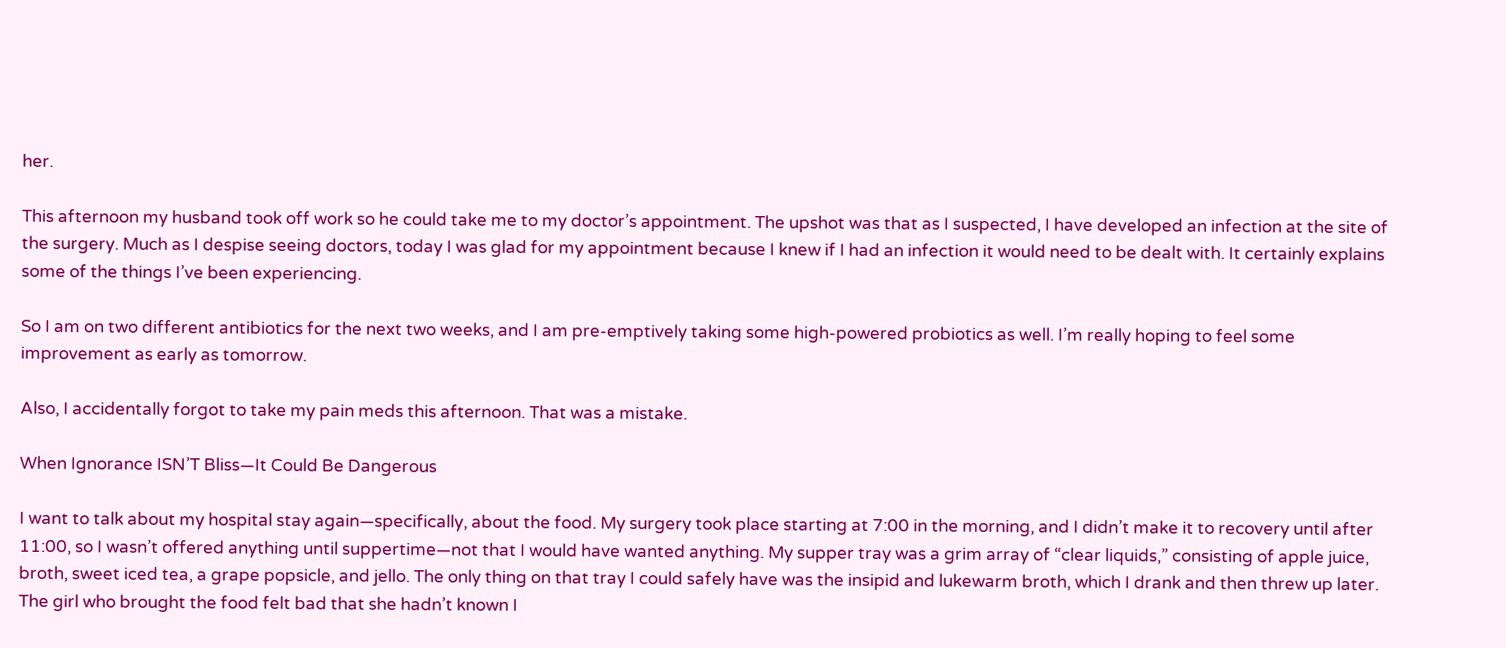her.

This afternoon my husband took off work so he could take me to my doctor’s appointment. The upshot was that as I suspected, I have developed an infection at the site of the surgery. Much as I despise seeing doctors, today I was glad for my appointment because I knew if I had an infection it would need to be dealt with. It certainly explains some of the things I’ve been experiencing.

So I am on two different antibiotics for the next two weeks, and I am pre-emptively taking some high-powered probiotics as well. I’m really hoping to feel some improvement as early as tomorrow.

Also, I accidentally forgot to take my pain meds this afternoon. That was a mistake.

When Ignorance ISN’T Bliss—It Could Be Dangerous

I want to talk about my hospital stay again—specifically, about the food. My surgery took place starting at 7:00 in the morning, and I didn’t make it to recovery until after 11:00, so I wasn’t offered anything until suppertime—not that I would have wanted anything. My supper tray was a grim array of “clear liquids,” consisting of apple juice, broth, sweet iced tea, a grape popsicle, and jello. The only thing on that tray I could safely have was the insipid and lukewarm broth, which I drank and then threw up later. The girl who brought the food felt bad that she hadn’t known I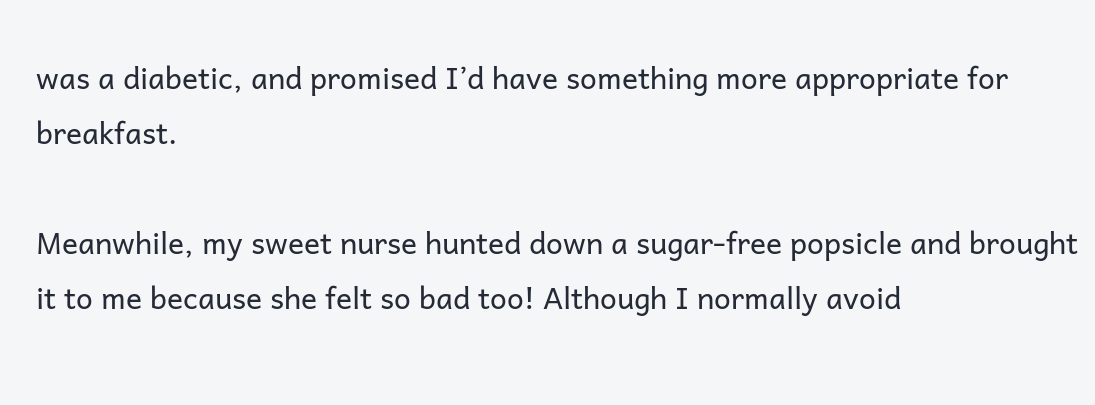was a diabetic, and promised I’d have something more appropriate for breakfast.

Meanwhile, my sweet nurse hunted down a sugar-free popsicle and brought it to me because she felt so bad too! Although I normally avoid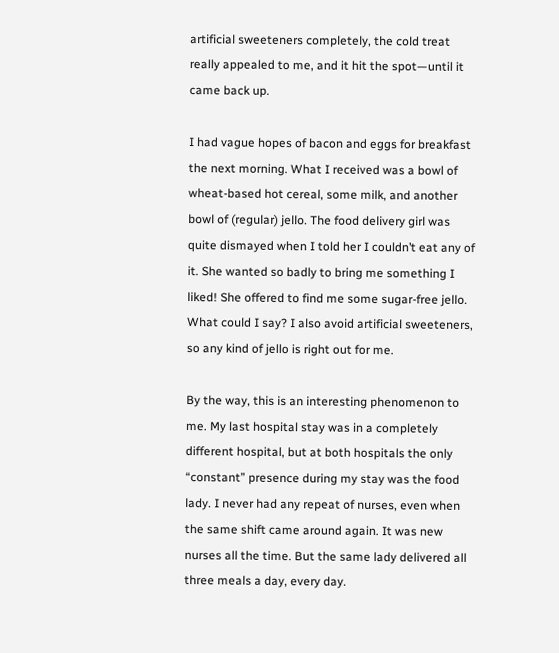artificial sweeteners completely, the cold treat really appealed to me, and it hit the spot—until it came back up.

I had vague hopes of bacon and eggs for breakfast the next morning. What I received was a bowl of wheat-based hot cereal, some milk, and another bowl of (regular) jello. The food delivery girl was quite dismayed when I told her I couldn’t eat any of it. She wanted so badly to bring me something I liked! She offered to find me some sugar-free jello. What could I say? I also avoid artificial sweeteners, so any kind of jello is right out for me.

By the way, this is an interesting phenomenon to me. My last hospital stay was in a completely different hospital, but at both hospitals the only “constant” presence during my stay was the food lady. I never had any repeat of nurses, even when the same shift came around again. It was new nurses all the time. But the same lady delivered all three meals a day, every day.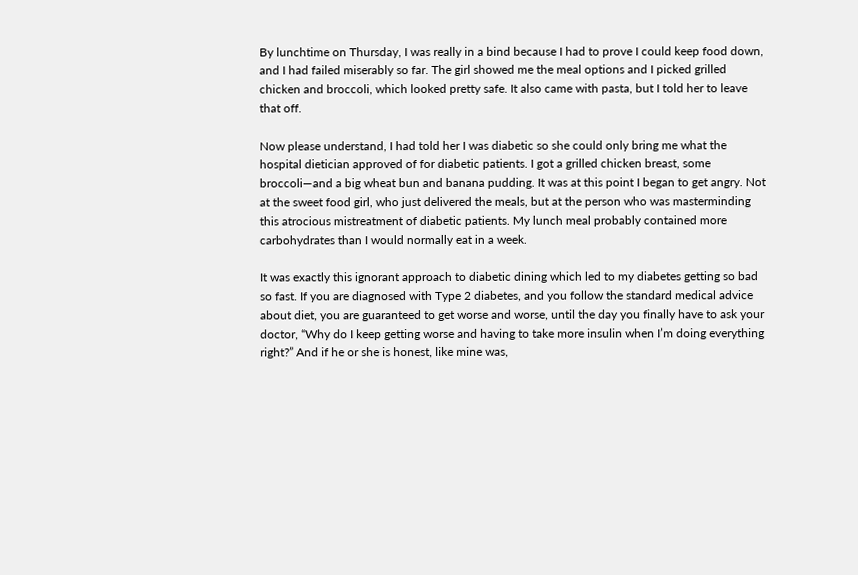By lunchtime on Thursday, I was really in a bind because I had to prove I could keep food down, and I had failed miserably so far. The girl showed me the meal options and I picked grilled chicken and broccoli, which looked pretty safe. It also came with pasta, but I told her to leave that off.

Now please understand, I had told her I was diabetic so she could only bring me what the hospital dietician approved of for diabetic patients. I got a grilled chicken breast, some broccoli—and a big wheat bun and banana pudding. It was at this point I began to get angry. Not at the sweet food girl, who just delivered the meals, but at the person who was masterminding this atrocious mistreatment of diabetic patients. My lunch meal probably contained more carbohydrates than I would normally eat in a week.

It was exactly this ignorant approach to diabetic dining which led to my diabetes getting so bad so fast. If you are diagnosed with Type 2 diabetes, and you follow the standard medical advice about diet, you are guaranteed to get worse and worse, until the day you finally have to ask your doctor, “Why do I keep getting worse and having to take more insulin when I’m doing everything right?” And if he or she is honest, like mine was,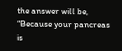the answer will be, “Because your pancreas is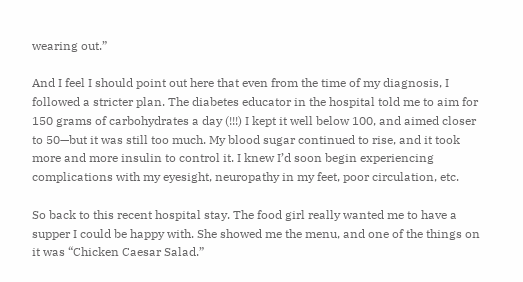wearing out.”

And I feel I should point out here that even from the time of my diagnosis, I followed a stricter plan. The diabetes educator in the hospital told me to aim for 150 grams of carbohydrates a day (!!!) I kept it well below 100, and aimed closer to 50—but it was still too much. My blood sugar continued to rise, and it took more and more insulin to control it. I knew I’d soon begin experiencing complications with my eyesight, neuropathy in my feet, poor circulation, etc.

So back to this recent hospital stay. The food girl really wanted me to have a supper I could be happy with. She showed me the menu, and one of the things on it was “Chicken Caesar Salad.”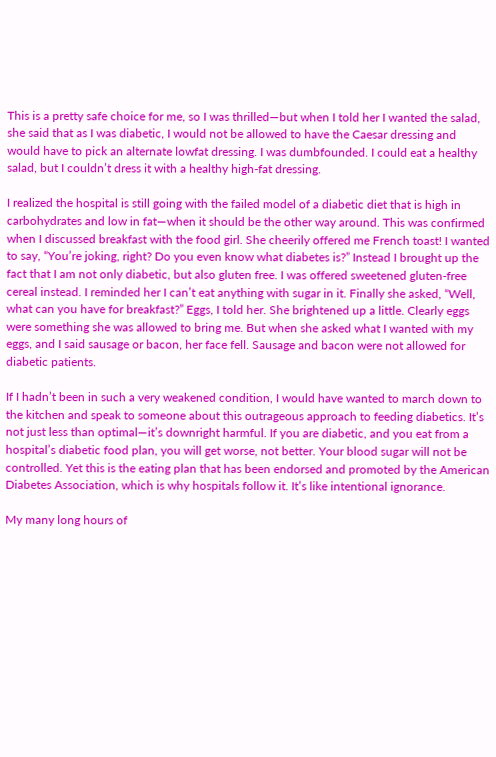This is a pretty safe choice for me, so I was thrilled—but when I told her I wanted the salad, she said that as I was diabetic, I would not be allowed to have the Caesar dressing and would have to pick an alternate lowfat dressing. I was dumbfounded. I could eat a healthy salad, but I couldn’t dress it with a healthy high-fat dressing.

I realized the hospital is still going with the failed model of a diabetic diet that is high in carbohydrates and low in fat—when it should be the other way around. This was confirmed when I discussed breakfast with the food girl. She cheerily offered me French toast! I wanted to say, “You’re joking, right? Do you even know what diabetes is?” Instead I brought up the fact that I am not only diabetic, but also gluten free. I was offered sweetened gluten-free cereal instead. I reminded her I can’t eat anything with sugar in it. Finally she asked, “Well, what can you have for breakfast?” Eggs, I told her. She brightened up a little. Clearly eggs were something she was allowed to bring me. But when she asked what I wanted with my eggs, and I said sausage or bacon, her face fell. Sausage and bacon were not allowed for diabetic patients.

If I hadn’t been in such a very weakened condition, I would have wanted to march down to the kitchen and speak to someone about this outrageous approach to feeding diabetics. It’s not just less than optimal—it’s downright harmful. If you are diabetic, and you eat from a hospital’s diabetic food plan, you will get worse, not better. Your blood sugar will not be controlled. Yet this is the eating plan that has been endorsed and promoted by the American Diabetes Association, which is why hospitals follow it. It’s like intentional ignorance.

My many long hours of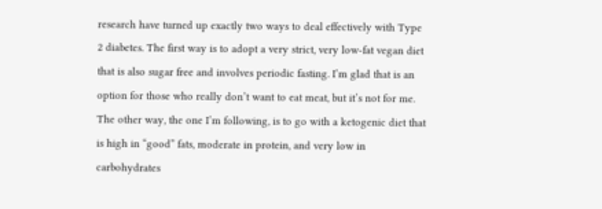research have turned up exactly two ways to deal effectively with Type 2 diabetes. The first way is to adopt a very strict, very low-fat vegan diet that is also sugar free and involves periodic fasting. I’m glad that is an option for those who really don’t want to eat meat, but it’s not for me. The other way, the one I’m following, is to go with a ketogenic diet that is high in “good” fats, moderate in protein, and very low in carbohydrates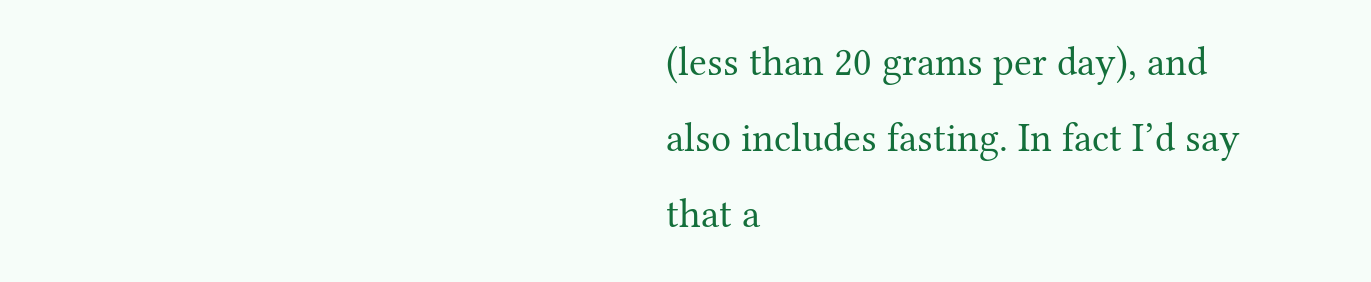(less than 20 grams per day), and also includes fasting. In fact I’d say that a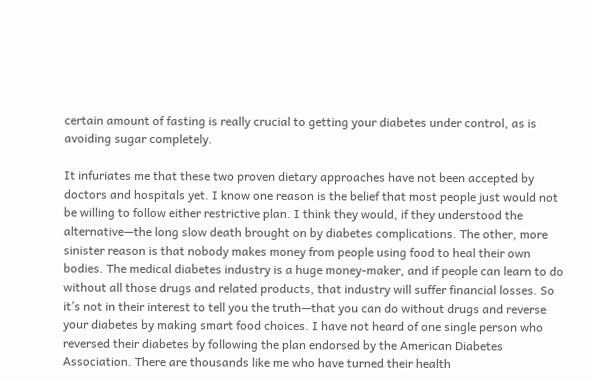certain amount of fasting is really crucial to getting your diabetes under control, as is avoiding sugar completely.

It infuriates me that these two proven dietary approaches have not been accepted by doctors and hospitals yet. I know one reason is the belief that most people just would not be willing to follow either restrictive plan. I think they would, if they understood the alternative—the long slow death brought on by diabetes complications. The other, more sinister reason is that nobody makes money from people using food to heal their own bodies. The medical diabetes industry is a huge money-maker, and if people can learn to do without all those drugs and related products, that industry will suffer financial losses. So it’s not in their interest to tell you the truth—that you can do without drugs and reverse your diabetes by making smart food choices. I have not heard of one single person who reversed their diabetes by following the plan endorsed by the American Diabetes Association. There are thousands like me who have turned their health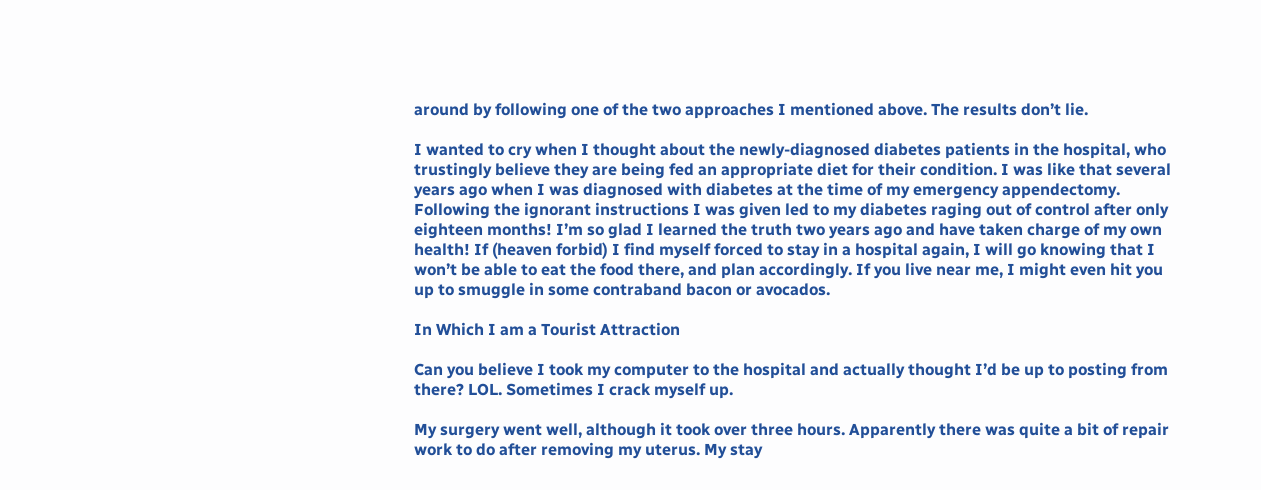around by following one of the two approaches I mentioned above. The results don’t lie.

I wanted to cry when I thought about the newly-diagnosed diabetes patients in the hospital, who trustingly believe they are being fed an appropriate diet for their condition. I was like that several years ago when I was diagnosed with diabetes at the time of my emergency appendectomy. Following the ignorant instructions I was given led to my diabetes raging out of control after only eighteen months! I’m so glad I learned the truth two years ago and have taken charge of my own health! If (heaven forbid) I find myself forced to stay in a hospital again, I will go knowing that I won’t be able to eat the food there, and plan accordingly. If you live near me, I might even hit you up to smuggle in some contraband bacon or avocados.

In Which I am a Tourist Attraction

Can you believe I took my computer to the hospital and actually thought I’d be up to posting from there? LOL. Sometimes I crack myself up.

My surgery went well, although it took over three hours. Apparently there was quite a bit of repair work to do after removing my uterus. My stay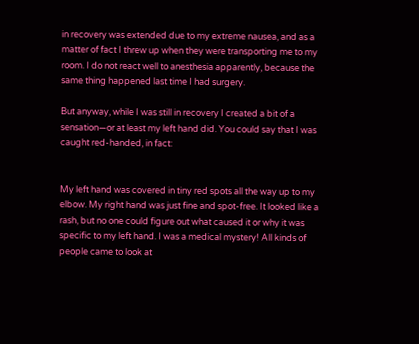in recovery was extended due to my extreme nausea, and as a matter of fact I threw up when they were transporting me to my room. I do not react well to anesthesia apparently, because the same thing happened last time I had surgery.

But anyway, while I was still in recovery I created a bit of a sensation—or at least my left hand did. You could say that I was caught red-handed, in fact:


My left hand was covered in tiny red spots all the way up to my elbow. My right hand was just fine and spot-free. It looked like a rash, but no one could figure out what caused it or why it was specific to my left hand. I was a medical mystery! All kinds of people came to look at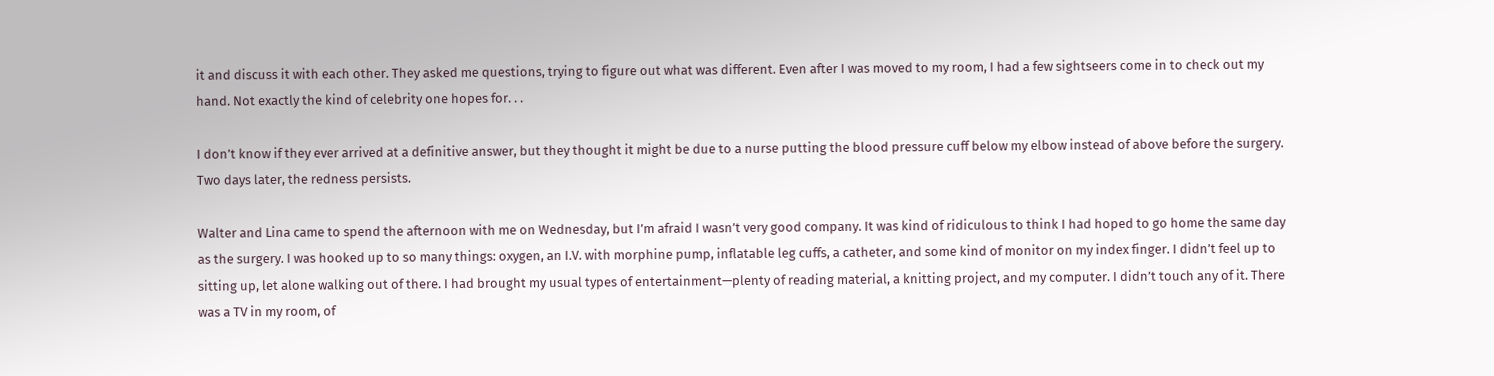it and discuss it with each other. They asked me questions, trying to figure out what was different. Even after I was moved to my room, I had a few sightseers come in to check out my hand. Not exactly the kind of celebrity one hopes for. . .

I don’t know if they ever arrived at a definitive answer, but they thought it might be due to a nurse putting the blood pressure cuff below my elbow instead of above before the surgery. Two days later, the redness persists.

Walter and Lina came to spend the afternoon with me on Wednesday, but I’m afraid I wasn’t very good company. It was kind of ridiculous to think I had hoped to go home the same day as the surgery. I was hooked up to so many things: oxygen, an I.V. with morphine pump, inflatable leg cuffs, a catheter, and some kind of monitor on my index finger. I didn’t feel up to sitting up, let alone walking out of there. I had brought my usual types of entertainment—plenty of reading material, a knitting project, and my computer. I didn’t touch any of it. There was a TV in my room, of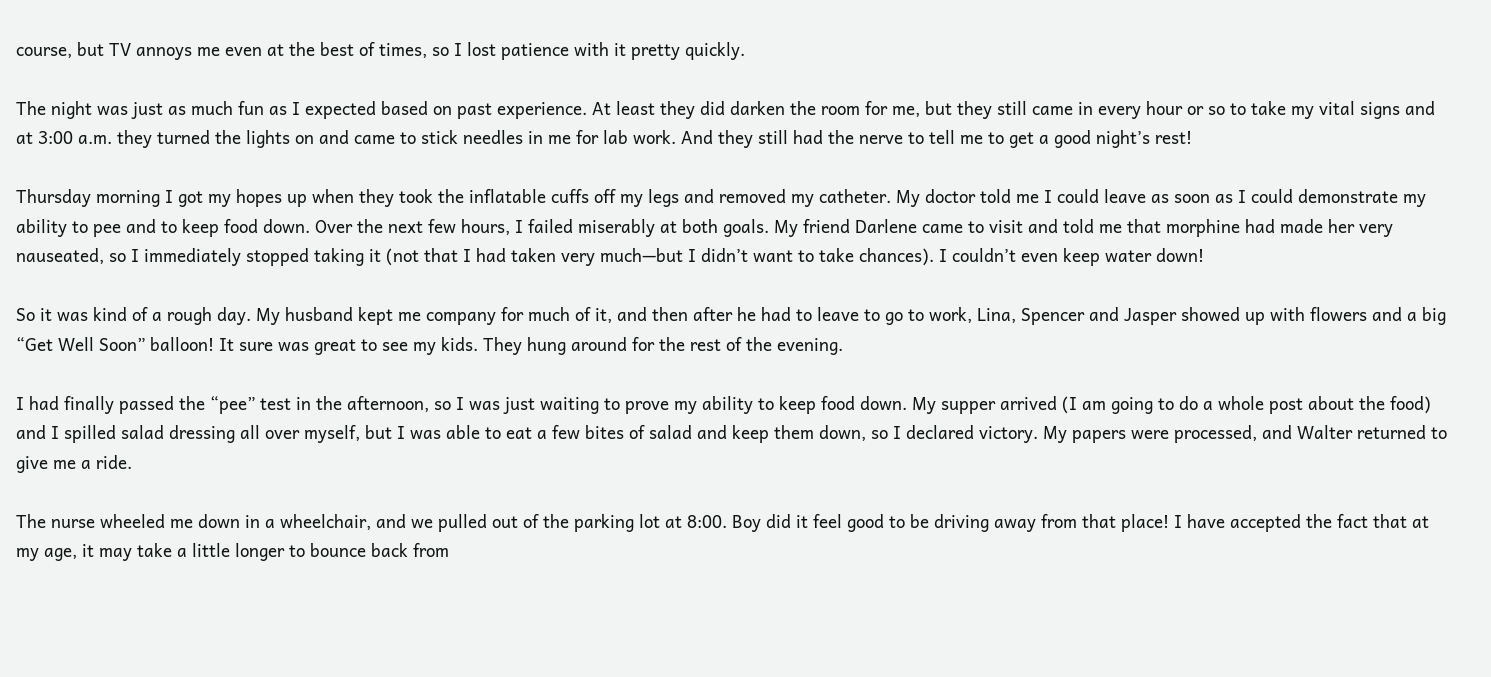course, but TV annoys me even at the best of times, so I lost patience with it pretty quickly.

The night was just as much fun as I expected based on past experience. At least they did darken the room for me, but they still came in every hour or so to take my vital signs and at 3:00 a.m. they turned the lights on and came to stick needles in me for lab work. And they still had the nerve to tell me to get a good night’s rest!

Thursday morning I got my hopes up when they took the inflatable cuffs off my legs and removed my catheter. My doctor told me I could leave as soon as I could demonstrate my ability to pee and to keep food down. Over the next few hours, I failed miserably at both goals. My friend Darlene came to visit and told me that morphine had made her very nauseated, so I immediately stopped taking it (not that I had taken very much—but I didn’t want to take chances). I couldn’t even keep water down!

So it was kind of a rough day. My husband kept me company for much of it, and then after he had to leave to go to work, Lina, Spencer and Jasper showed up with flowers and a big “Get Well Soon” balloon! It sure was great to see my kids. They hung around for the rest of the evening.

I had finally passed the “pee” test in the afternoon, so I was just waiting to prove my ability to keep food down. My supper arrived (I am going to do a whole post about the food) and I spilled salad dressing all over myself, but I was able to eat a few bites of salad and keep them down, so I declared victory. My papers were processed, and Walter returned to give me a ride.

The nurse wheeled me down in a wheelchair, and we pulled out of the parking lot at 8:00. Boy did it feel good to be driving away from that place! I have accepted the fact that at my age, it may take a little longer to bounce back from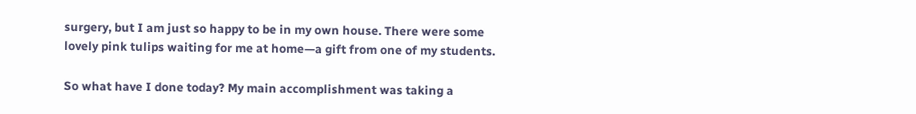surgery, but I am just so happy to be in my own house. There were some lovely pink tulips waiting for me at home—a gift from one of my students.

So what have I done today? My main accomplishment was taking a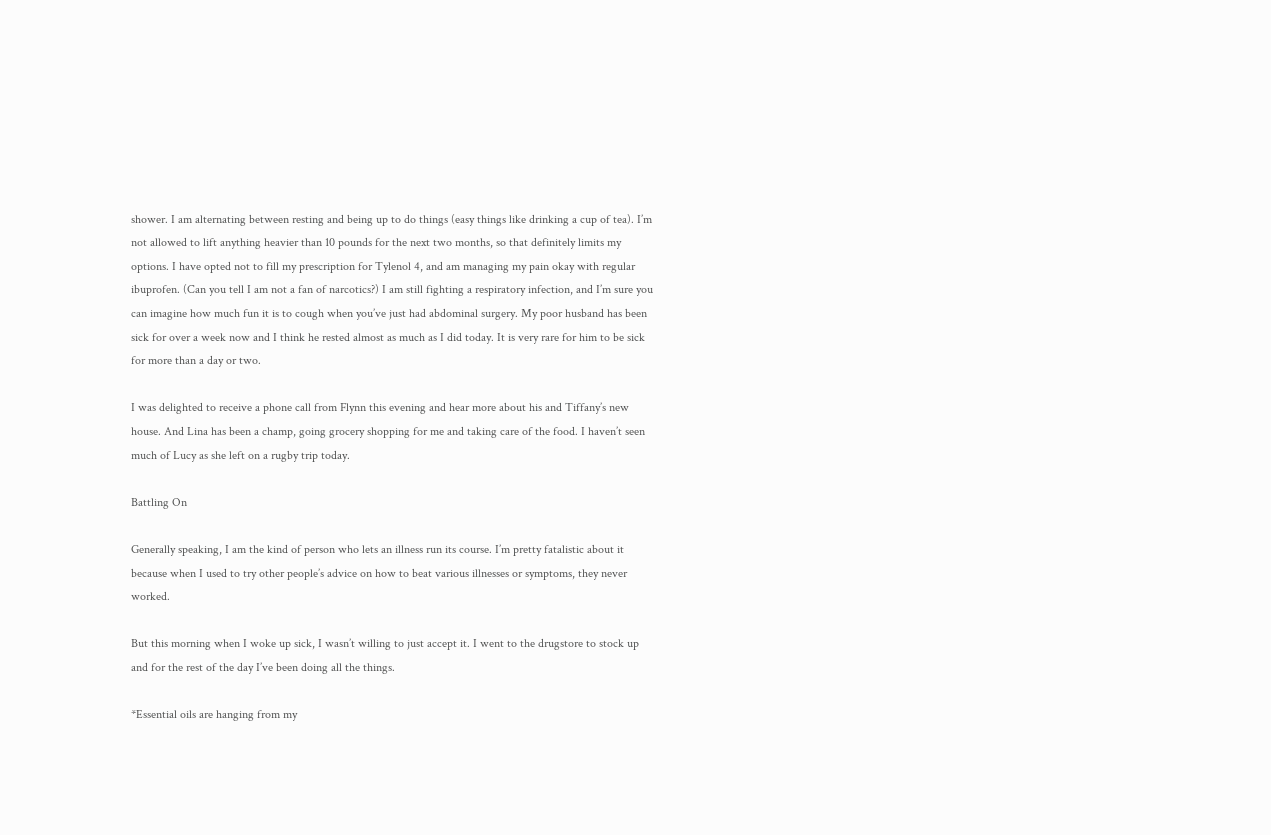shower. I am alternating between resting and being up to do things (easy things like drinking a cup of tea). I’m not allowed to lift anything heavier than 10 pounds for the next two months, so that definitely limits my options. I have opted not to fill my prescription for Tylenol 4, and am managing my pain okay with regular ibuprofen. (Can you tell I am not a fan of narcotics?) I am still fighting a respiratory infection, and I’m sure you can imagine how much fun it is to cough when you’ve just had abdominal surgery. My poor husband has been sick for over a week now and I think he rested almost as much as I did today. It is very rare for him to be sick for more than a day or two.

I was delighted to receive a phone call from Flynn this evening and hear more about his and Tiffany’s new house. And Lina has been a champ, going grocery shopping for me and taking care of the food. I haven’t seen much of Lucy as she left on a rugby trip today.

Battling On

Generally speaking, I am the kind of person who lets an illness run its course. I’m pretty fatalistic about it because when I used to try other people’s advice on how to beat various illnesses or symptoms, they never worked.

But this morning when I woke up sick, I wasn’t willing to just accept it. I went to the drugstore to stock up and for the rest of the day I’ve been doing all the things.

*Essential oils are hanging from my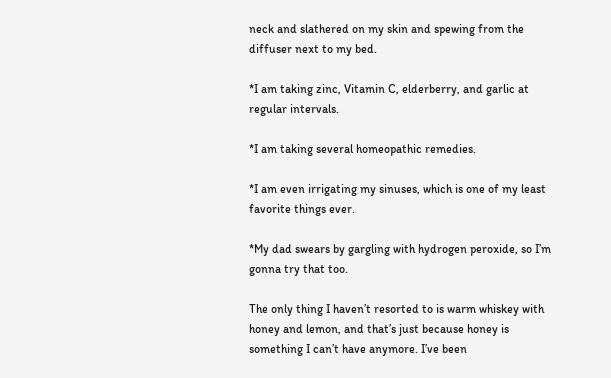neck and slathered on my skin and spewing from the diffuser next to my bed.

*I am taking zinc, Vitamin C, elderberry, and garlic at regular intervals.

*I am taking several homeopathic remedies.

*I am even irrigating my sinuses, which is one of my least favorite things ever.

*My dad swears by gargling with hydrogen peroxide, so I’m gonna try that too.

The only thing I haven’t resorted to is warm whiskey with honey and lemon, and that’s just because honey is something I can’t have anymore. I’ve been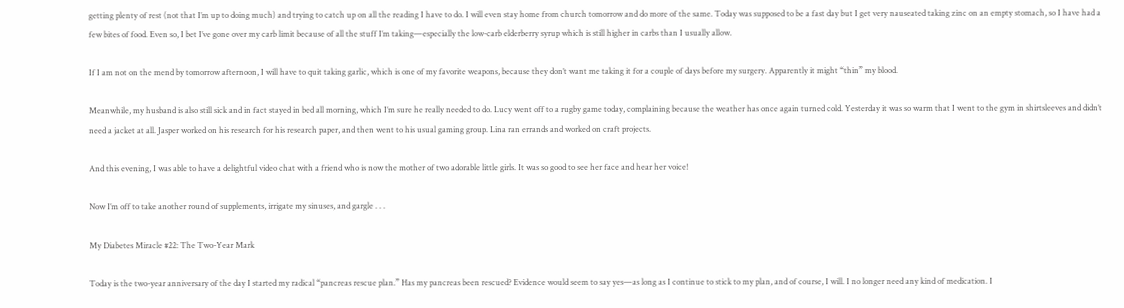getting plenty of rest (not that I’m up to doing much) and trying to catch up on all the reading I have to do. I will even stay home from church tomorrow and do more of the same. Today was supposed to be a fast day but I get very nauseated taking zinc on an empty stomach, so I have had a few bites of food. Even so, I bet I’ve gone over my carb limit because of all the stuff I’m taking—especially the low-carb elderberry syrup which is still higher in carbs than I usually allow.

If I am not on the mend by tomorrow afternoon, I will have to quit taking garlic, which is one of my favorite weapons, because they don’t want me taking it for a couple of days before my surgery. Apparently it might “thin” my blood.

Meanwhile, my husband is also still sick and in fact stayed in bed all morning, which I’m sure he really needed to do. Lucy went off to a rugby game today, complaining because the weather has once again turned cold. Yesterday it was so warm that I went to the gym in shirtsleeves and didn’t need a jacket at all. Jasper worked on his research for his research paper, and then went to his usual gaming group. Lina ran errands and worked on craft projects.

And this evening, I was able to have a delightful video chat with a friend who is now the mother of two adorable little girls. It was so good to see her face and hear her voice!

Now I’m off to take another round of supplements, irrigate my sinuses, and gargle . . .

My Diabetes Miracle #22: The Two-Year Mark

Today is the two-year anniversary of the day I started my radical “pancreas rescue plan.” Has my pancreas been rescued? Evidence would seem to say yes—as long as I continue to stick to my plan, and of course, I will. I no longer need any kind of medication. I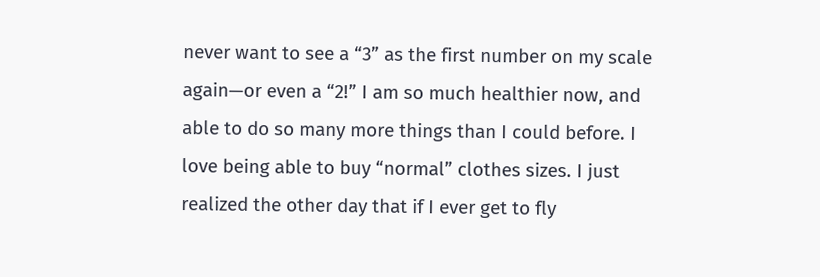never want to see a “3” as the first number on my scale again—or even a “2!” I am so much healthier now, and able to do so many more things than I could before. I love being able to buy “normal” clothes sizes. I just realized the other day that if I ever get to fly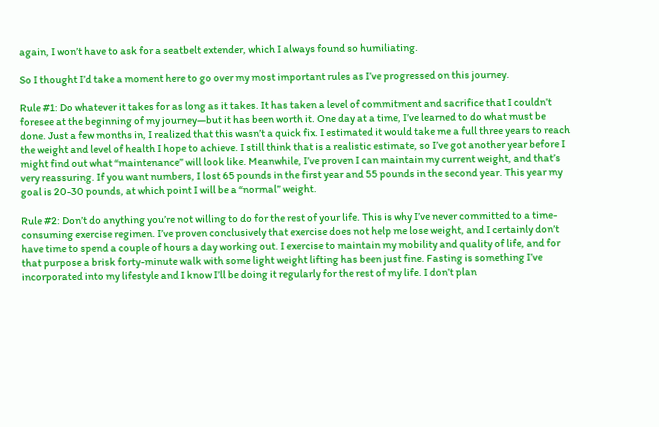again, I won’t have to ask for a seatbelt extender, which I always found so humiliating.

So I thought I’d take a moment here to go over my most important rules as I’ve progressed on this journey.

Rule #1: Do whatever it takes for as long as it takes. It has taken a level of commitment and sacrifice that I couldn’t foresee at the beginning of my journey—but it has been worth it. One day at a time, I’ve learned to do what must be done. Just a few months in, I realized that this wasn’t a quick fix. I estimated it would take me a full three years to reach the weight and level of health I hope to achieve. I still think that is a realistic estimate, so I’ve got another year before I might find out what “maintenance” will look like. Meanwhile, I’ve proven I can maintain my current weight, and that’s very reassuring. If you want numbers, I lost 65 pounds in the first year and 55 pounds in the second year. This year my goal is 20-30 pounds, at which point I will be a “normal” weight.

Rule #2: Don’t do anything you’re not willing to do for the rest of your life. This is why I’ve never committed to a time-consuming exercise regimen. I’ve proven conclusively that exercise does not help me lose weight, and I certainly don’t have time to spend a couple of hours a day working out. I exercise to maintain my mobility and quality of life, and for that purpose a brisk forty-minute walk with some light weight lifting has been just fine. Fasting is something I’ve incorporated into my lifestyle and I know I’ll be doing it regularly for the rest of my life. I don’t plan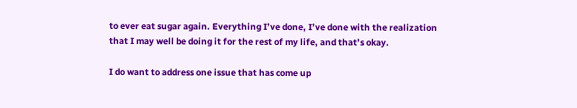to ever eat sugar again. Everything I’ve done, I’ve done with the realization that I may well be doing it for the rest of my life, and that’s okay.

I do want to address one issue that has come up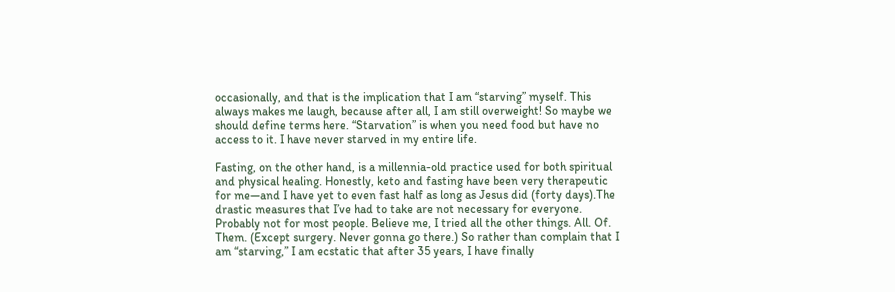occasionally, and that is the implication that I am “starving” myself. This always makes me laugh, because after all, I am still overweight! So maybe we should define terms here. “Starvation” is when you need food but have no access to it. I have never starved in my entire life.

Fasting, on the other hand, is a millennia-old practice used for both spiritual and physical healing. Honestly, keto and fasting have been very therapeutic for me—and I have yet to even fast half as long as Jesus did (forty days).The drastic measures that I’ve had to take are not necessary for everyone. Probably not for most people. Believe me, I tried all the other things. All. Of. Them. (Except surgery. Never gonna go there.) So rather than complain that I am “starving,” I am ecstatic that after 35 years, I have finally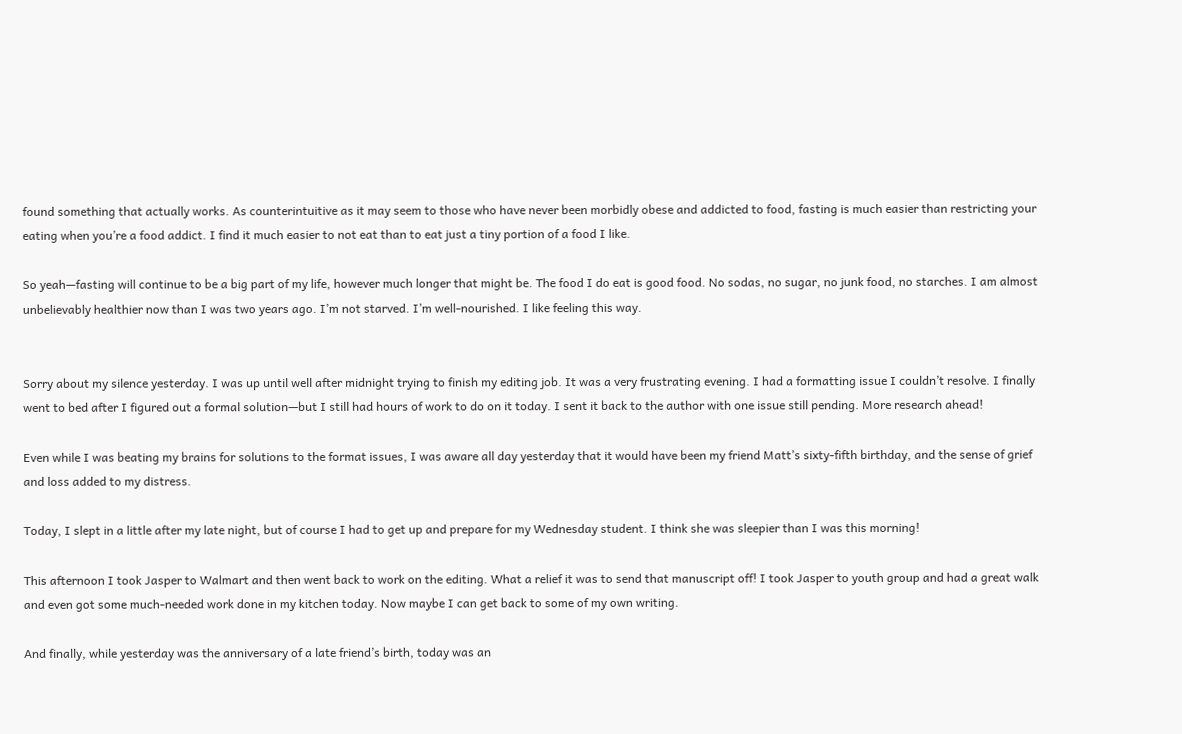found something that actually works. As counterintuitive as it may seem to those who have never been morbidly obese and addicted to food, fasting is much easier than restricting your eating when you’re a food addict. I find it much easier to not eat than to eat just a tiny portion of a food I like.

So yeah—fasting will continue to be a big part of my life, however much longer that might be. The food I do eat is good food. No sodas, no sugar, no junk food, no starches. I am almost unbelievably healthier now than I was two years ago. I’m not starved. I’m well-nourished. I like feeling this way.


Sorry about my silence yesterday. I was up until well after midnight trying to finish my editing job. It was a very frustrating evening. I had a formatting issue I couldn’t resolve. I finally went to bed after I figured out a formal solution—but I still had hours of work to do on it today. I sent it back to the author with one issue still pending. More research ahead!

Even while I was beating my brains for solutions to the format issues, I was aware all day yesterday that it would have been my friend Matt’s sixty-fifth birthday, and the sense of grief and loss added to my distress.

Today, I slept in a little after my late night, but of course I had to get up and prepare for my Wednesday student. I think she was sleepier than I was this morning!

This afternoon I took Jasper to Walmart and then went back to work on the editing. What a relief it was to send that manuscript off! I took Jasper to youth group and had a great walk and even got some much-needed work done in my kitchen today. Now maybe I can get back to some of my own writing.

And finally, while yesterday was the anniversary of a late friend’s birth, today was an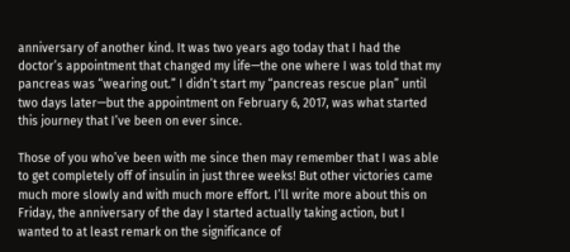anniversary of another kind. It was two years ago today that I had the doctor’s appointment that changed my life—the one where I was told that my pancreas was “wearing out.” I didn’t start my “pancreas rescue plan” until two days later—but the appointment on February 6, 2017, was what started this journey that I’ve been on ever since.

Those of you who’ve been with me since then may remember that I was able to get completely off of insulin in just three weeks! But other victories came much more slowly and with much more effort. I’ll write more about this on Friday, the anniversary of the day I started actually taking action, but I wanted to at least remark on the significance of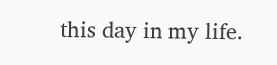this day in my life.